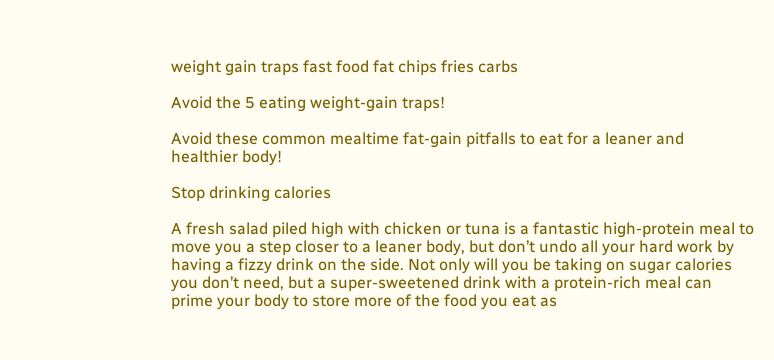weight gain traps fast food fat chips fries carbs

Avoid the 5 eating weight-gain traps!

Avoid these common mealtime fat-gain pitfalls to eat for a leaner and healthier body!

Stop drinking calories

A fresh salad piled high with chicken or tuna is a fantastic high-protein meal to move you a step closer to a leaner body, but don’t undo all your hard work by having a fizzy drink on the side. Not only will you be taking on sugar calories you don’t need, but a super-sweetened drink with a protein-rich meal can prime your body to store more of the food you eat as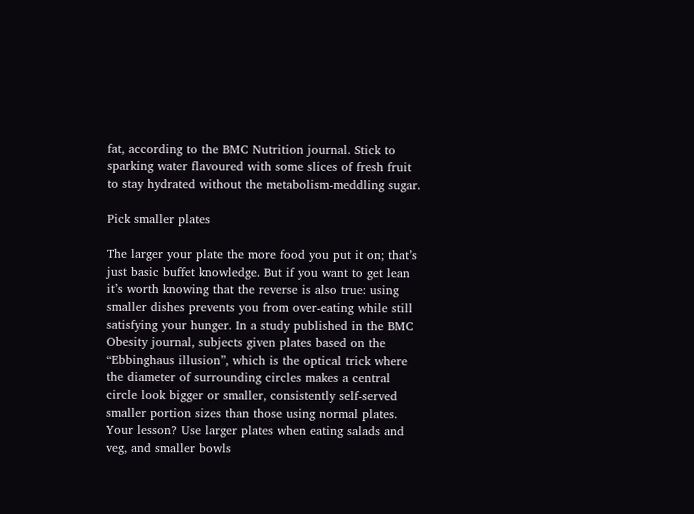fat, according to the BMC Nutrition journal. Stick to sparking water flavoured with some slices of fresh fruit to stay hydrated without the metabolism-meddling sugar.

Pick smaller plates

The larger your plate the more food you put it on; that’s just basic buffet knowledge. But if you want to get lean it’s worth knowing that the reverse is also true: using smaller dishes prevents you from over-eating while still satisfying your hunger. In a study published in the BMC Obesity journal, subjects given plates based on the “Ebbinghaus illusion”, which is the optical trick where the diameter of surrounding circles makes a central circle look bigger or smaller, consistently self-served smaller portion sizes than those using normal plates. Your lesson? Use larger plates when eating salads and veg, and smaller bowls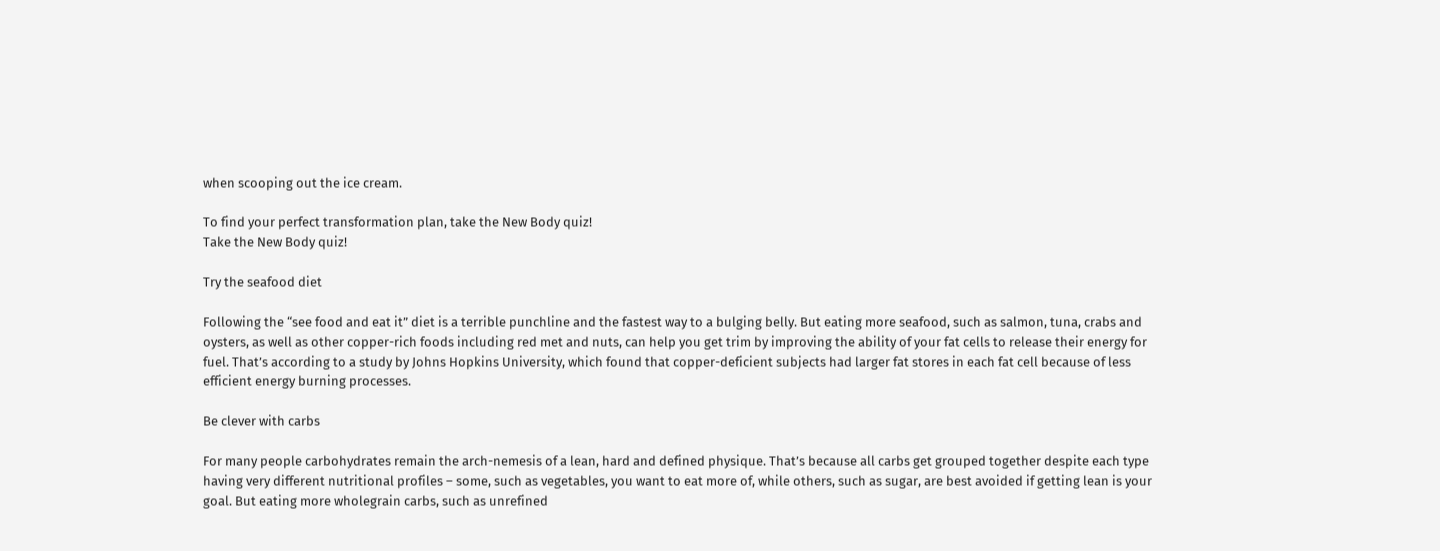when scooping out the ice cream.

To find your perfect transformation plan, take the New Body quiz!
Take the New Body quiz!

Try the seafood diet

Following the “see food and eat it” diet is a terrible punchline and the fastest way to a bulging belly. But eating more seafood, such as salmon, tuna, crabs and oysters, as well as other copper-rich foods including red met and nuts, can help you get trim by improving the ability of your fat cells to release their energy for fuel. That’s according to a study by Johns Hopkins University, which found that copper-deficient subjects had larger fat stores in each fat cell because of less efficient energy burning processes.

Be clever with carbs

For many people carbohydrates remain the arch-nemesis of a lean, hard and defined physique. That’s because all carbs get grouped together despite each type having very different nutritional profiles – some, such as vegetables, you want to eat more of, while others, such as sugar, are best avoided if getting lean is your goal. But eating more wholegrain carbs, such as unrefined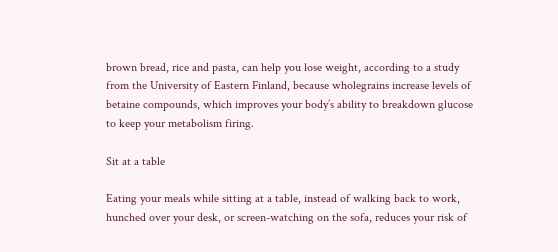brown bread, rice and pasta, can help you lose weight, according to a study from the University of Eastern Finland, because wholegrains increase levels of betaine compounds, which improves your body’s ability to breakdown glucose to keep your metabolism firing.

Sit at a table

Eating your meals while sitting at a table, instead of walking back to work, hunched over your desk, or screen-watching on the sofa, reduces your risk of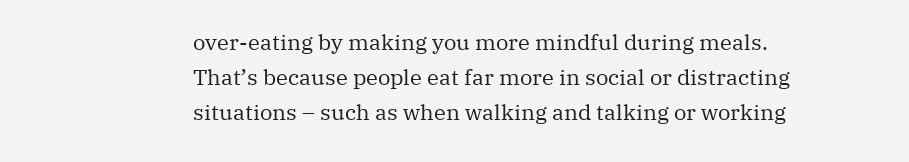over-eating by making you more mindful during meals. That’s because people eat far more in social or distracting situations – such as when walking and talking or working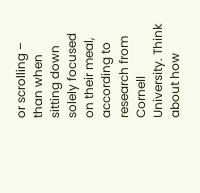or scrolling – than when sitting down solely focused on their meal, according to research from Cornell University. Think about how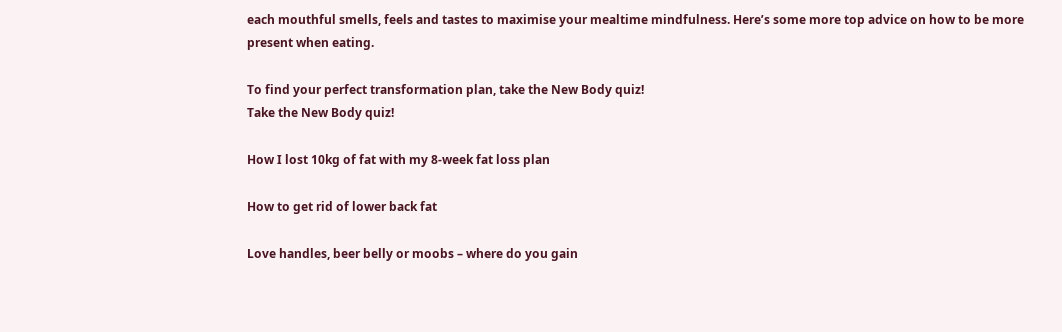each mouthful smells, feels and tastes to maximise your mealtime mindfulness. Here’s some more top advice on how to be more present when eating.

To find your perfect transformation plan, take the New Body quiz!
Take the New Body quiz!

How I lost 10kg of fat with my 8-week fat loss plan

How to get rid of lower back fat

Love handles, beer belly or moobs – where do you gain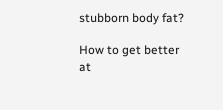stubborn body fat?

How to get better at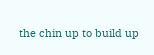the chin up to build up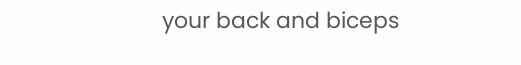your back and biceps